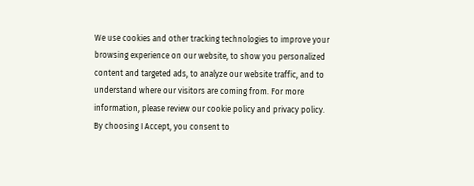We use cookies and other tracking technologies to improve your browsing experience on our website, to show you personalized content and targeted ads, to analyze our website traffic, and to understand where our visitors are coming from. For more information, please review our cookie policy and privacy policy.
By choosing I Accept, you consent to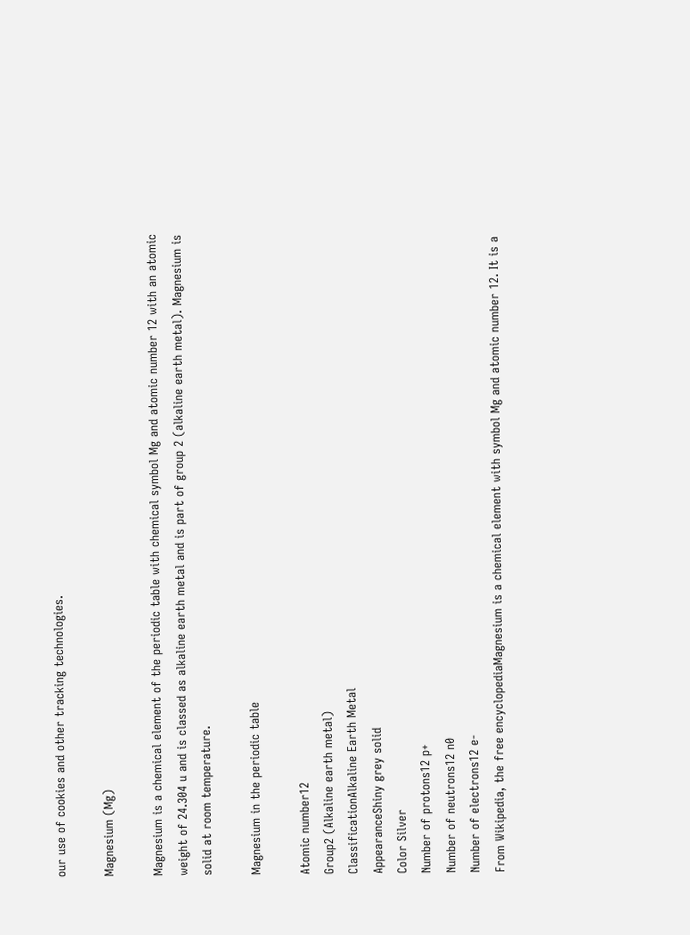our use of cookies and other tracking technologies.

Magnesium (Mg)

Magnesium is a chemical element of the periodic table with chemical symbol Mg and atomic number 12 with an atomic weight of 24.304 u and is classed as alkaline earth metal and is part of group 2 (alkaline earth metal). Magnesium is solid at room temperature.

Magnesium in the periodic table

Atomic number12
Group2 (Alkaline earth metal)
ClassificationAlkaline Earth Metal
AppearanceShiny grey solid
Color Silver
Number of protons12 p+
Number of neutrons12 n0
Number of electrons12 e-
From Wikipedia, the free encyclopediaMagnesium is a chemical element with symbol Mg and atomic number 12. It is a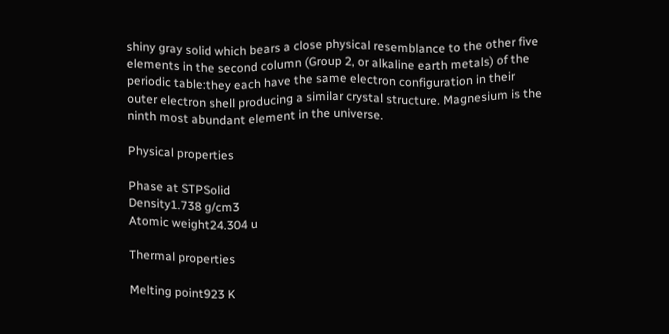shiny gray solid which bears a close physical resemblance to the other five elements in the second column (Group 2, or alkaline earth metals) of the periodic table:they each have the same electron configuration in their outer electron shell producing a similar crystal structure. Magnesium is the ninth most abundant element in the universe.

Physical properties

Phase at STPSolid
Density1.738 g/cm3
Atomic weight24.304 u

Thermal properties

Melting point923 K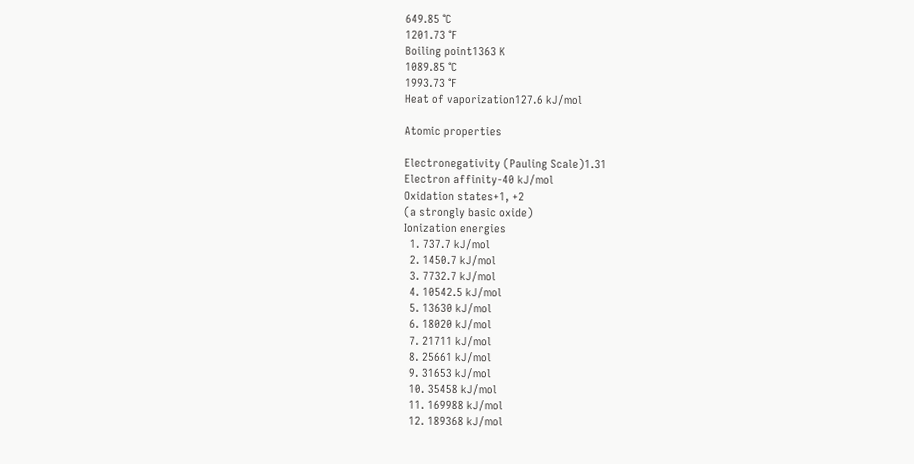649.85 °C
1201.73 °F
Boiling point1363 K
1089.85 °C
1993.73 °F
Heat of vaporization127.6 kJ/mol

Atomic properties

Electronegativity (Pauling Scale)1.31
Electron affinity-40 kJ/mol
Oxidation states+1, +2
(a strongly basic oxide)
Ionization energies
  1. 737.7 kJ/mol
  2. 1450.7 kJ/mol
  3. 7732.7 kJ/mol
  4. 10542.5 kJ/mol
  5. 13630 kJ/mol
  6. 18020 kJ/mol
  7. 21711 kJ/mol
  8. 25661 kJ/mol
  9. 31653 kJ/mol
  10. 35458 kJ/mol
  11. 169988 kJ/mol
  12. 189368 kJ/mol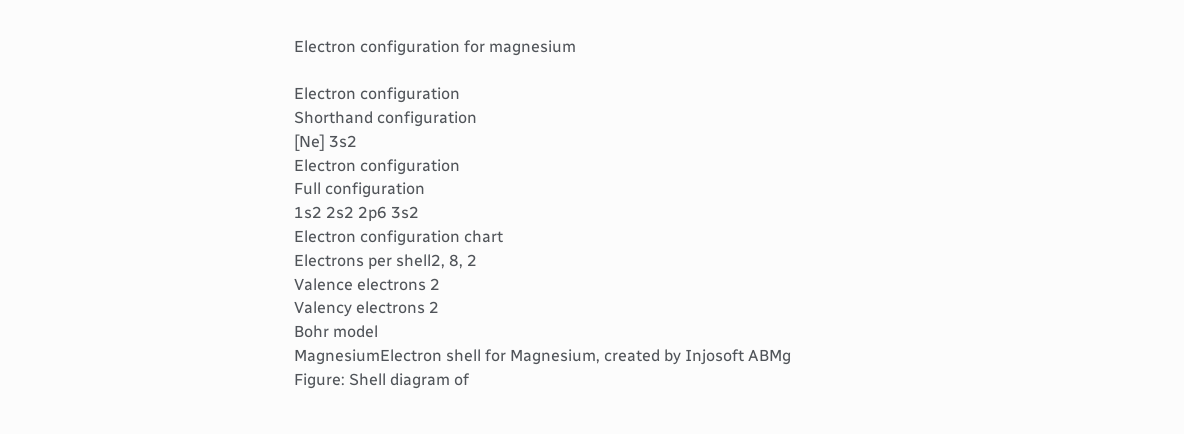Electron configuration for magnesium

Electron configuration
Shorthand configuration
[Ne] 3s2
Electron configuration
Full configuration
1s2 2s2 2p6 3s2
Electron configuration chart
Electrons per shell2, 8, 2
Valence electrons 2
Valency electrons 2
Bohr model
MagnesiumElectron shell for Magnesium, created by Injosoft ABMg
Figure: Shell diagram of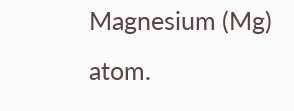Magnesium (Mg) atom.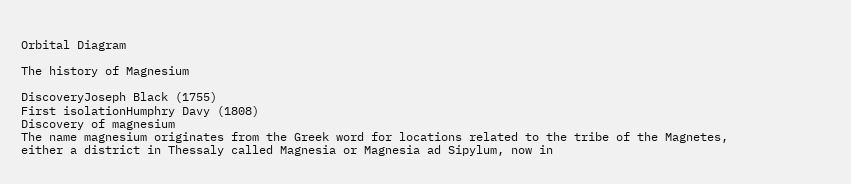Orbital Diagram

The history of Magnesium

DiscoveryJoseph Black (1755)
First isolationHumphry Davy (1808)
Discovery of magnesium
The name magnesium originates from the Greek word for locations related to the tribe of the Magnetes, either a district in Thessaly called Magnesia or Magnesia ad Sipylum, now in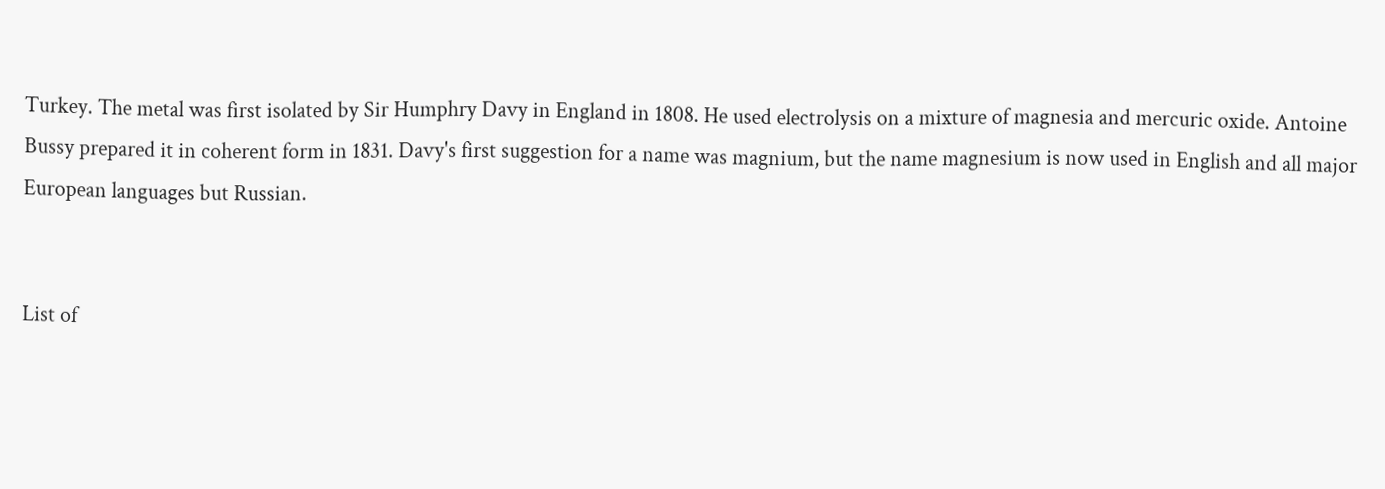Turkey. The metal was first isolated by Sir Humphry Davy in England in 1808. He used electrolysis on a mixture of magnesia and mercuric oxide. Antoine Bussy prepared it in coherent form in 1831. Davy's first suggestion for a name was magnium, but the name magnesium is now used in English and all major European languages but Russian.


List of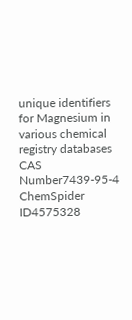unique identifiers for Magnesium in various chemical registry databases
CAS Number7439-95-4
ChemSpider ID4575328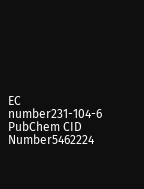EC number231-104-6
PubChem CID Number5462224